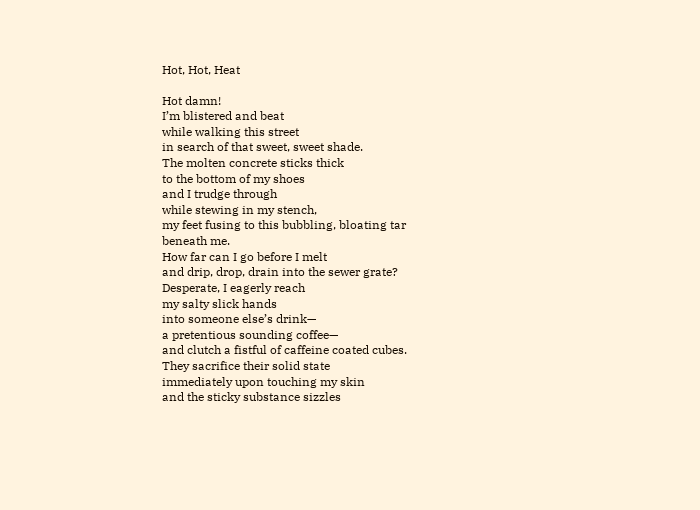Hot, Hot, Heat

Hot damn!
I’m blistered and beat
while walking this street
in search of that sweet, sweet shade.
The molten concrete sticks thick
to the bottom of my shoes
and I trudge through
while stewing in my stench,
my feet fusing to this bubbling, bloating tar
beneath me.
How far can I go before I melt
and drip, drop, drain into the sewer grate?
Desperate, I eagerly reach
my salty slick hands
into someone else’s drink—
a pretentious sounding coffee—
and clutch a fistful of caffeine coated cubes.
They sacrifice their solid state
immediately upon touching my skin
and the sticky substance sizzles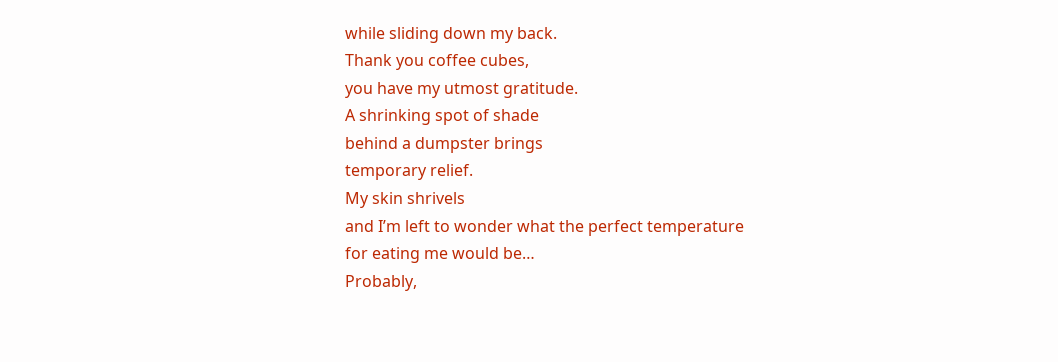while sliding down my back.
Thank you coffee cubes,
you have my utmost gratitude.
A shrinking spot of shade
behind a dumpster brings
temporary relief.
My skin shrivels
and I’m left to wonder what the perfect temperature
for eating me would be…
Probably,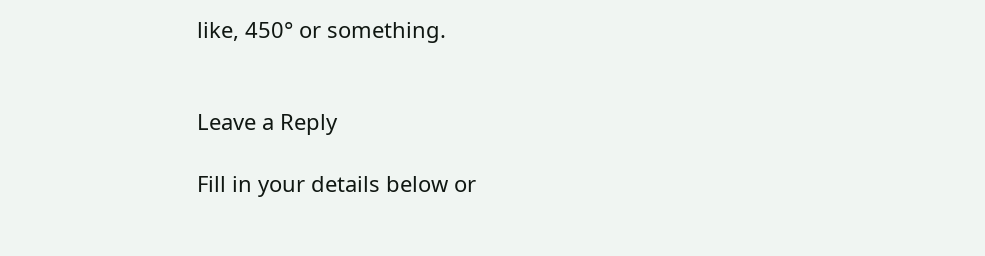like, 450° or something.


Leave a Reply

Fill in your details below or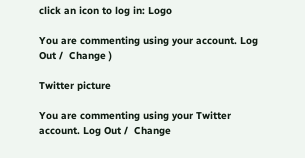click an icon to log in: Logo

You are commenting using your account. Log Out /  Change )

Twitter picture

You are commenting using your Twitter account. Log Out /  Change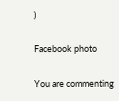)

Facebook photo

You are commenting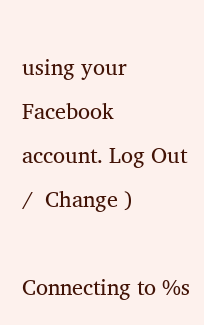using your Facebook account. Log Out /  Change )

Connecting to %s